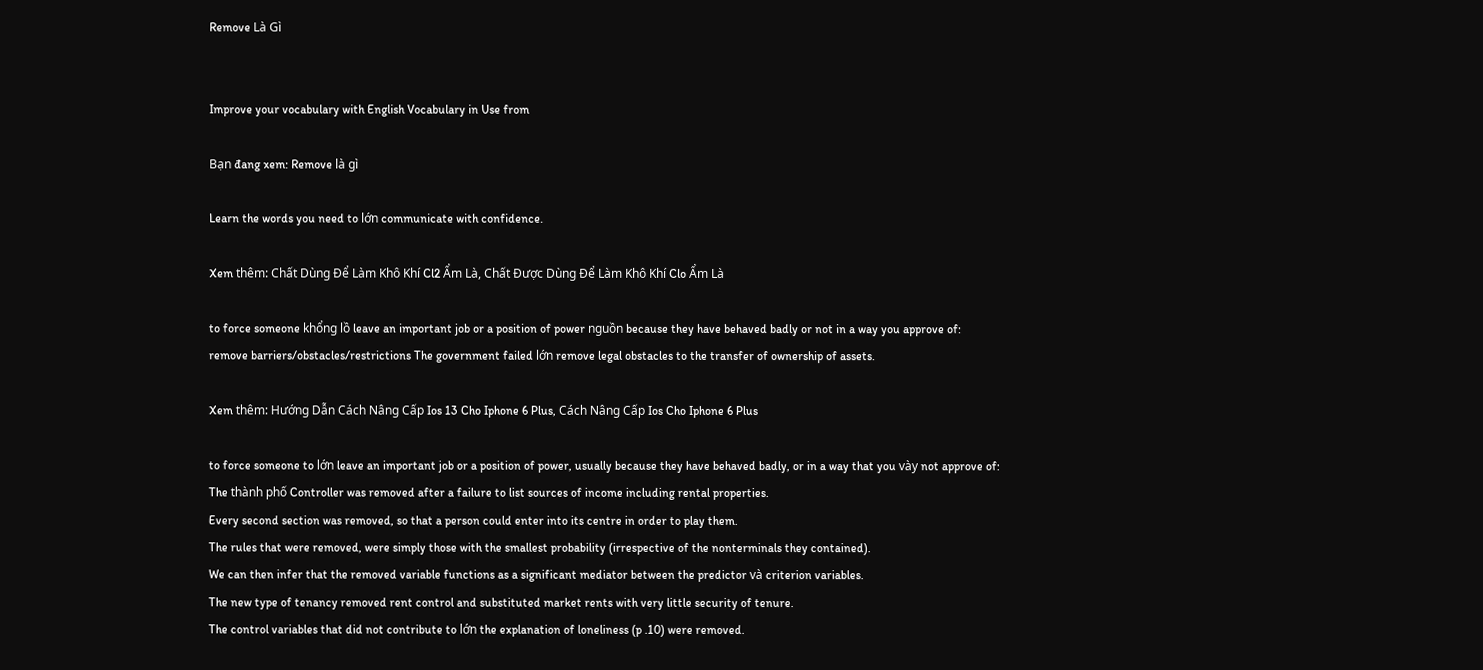Remove Là Gì


Improve your vocabulary with English Vocabulary in Use from

Bạn đang xem: Remove là gì

Learn the words you need to lớn communicate with confidence.

Xem thêm: Chất Dùng Để Làm Khô Khí Cl2 Ẩm Là, Chất Được Dùng Để Làm Khô Khí Clo Ẩm Là

to force someone khổng lồ leave an important job or a position of power nguồn because they have behaved badly or not in a way you approve of:
remove barriers/obstacles/restrictions The government failed lớn remove legal obstacles to the transfer of ownership of assets.

Xem thêm: Hướng Dẫn Cách Nâng Cấp Ios 13 Cho Iphone 6 Plus, Cách Nâng Cấp Ios Cho Iphone 6 Plus

to force someone to lớn leave an important job or a position of power, usually because they have behaved badly, or in a way that you vày not approve of:
The thành phố Controller was removed after a failure to list sources of income including rental properties.
Every second section was removed, so that a person could enter into its centre in order to play them.
The rules that were removed, were simply those with the smallest probability (irrespective of the nonterminals they contained).
We can then infer that the removed variable functions as a significant mediator between the predictor và criterion variables.
The new type of tenancy removed rent control and substituted market rents with very little security of tenure.
The control variables that did not contribute to lớn the explanation of loneliness (p .10) were removed.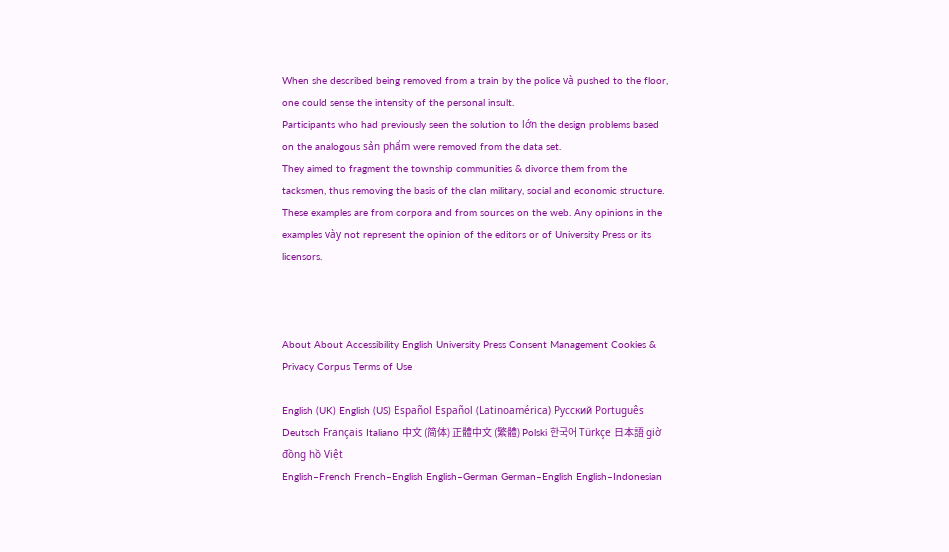When she described being removed from a train by the police và pushed to the floor, one could sense the intensity of the personal insult.
Participants who had previously seen the solution to lớn the design problems based on the analogous sản phẩm were removed from the data set.
They aimed to fragment the township communities & divorce them from the tacksmen, thus removing the basis of the clan military, social and economic structure.
These examples are from corpora and from sources on the web. Any opinions in the examples vày not represent the opinion of the editors or of University Press or its licensors.



About About Accessibility English University Press Consent Management Cookies & Privacy Corpus Terms of Use

English (UK) English (US) Español Español (Latinoamérica) Русский Português Deutsch Français Italiano 中文 (简体) 正體中文 (繁體) Polski 한국어 Türkçe 日本語 giờ đồng hồ Việt
English–French French–English English–German German–English English–Indonesian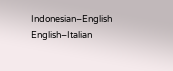Indonesian–English English–Italian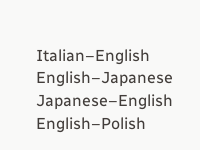Italian–English English–Japanese Japanese–English English–Polish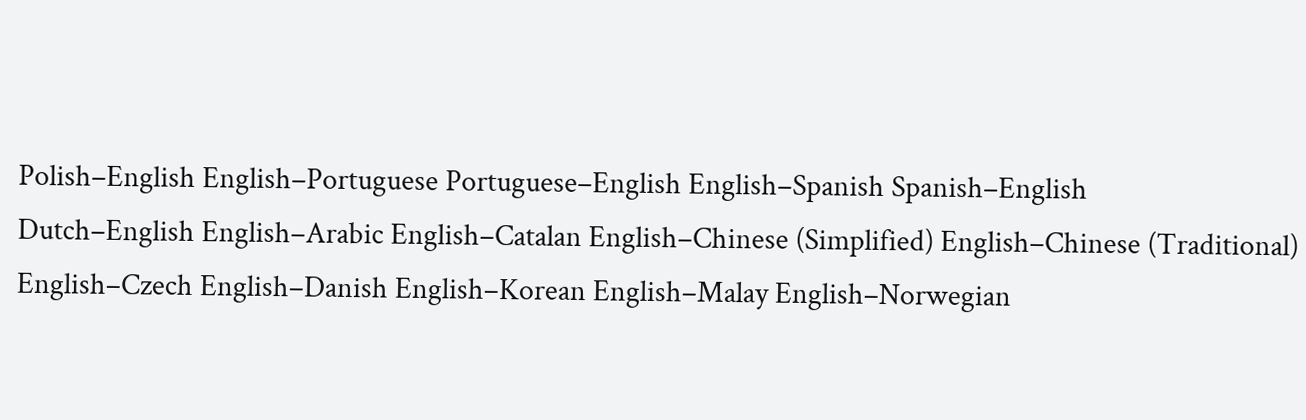Polish–English English–Portuguese Portuguese–English English–Spanish Spanish–English
Dutch–English English–Arabic English–Catalan English–Chinese (Simplified) English–Chinese (Traditional) English–Czech English–Danish English–Korean English–Malay English–Norwegian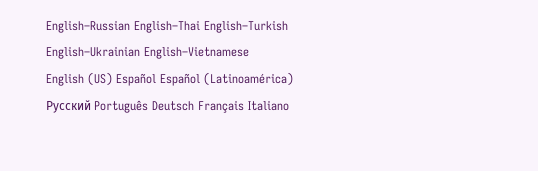English–Russian English–Thai English–Turkish English–Ukrainian English–Vietnamese
English (US) Español Español (Latinoamérica) Русский Português Deutsch Français Italiano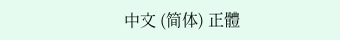中文 (简体) 正體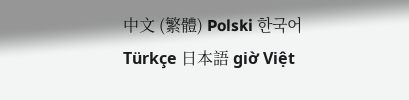中文 (繁體) Polski 한국어 Türkçe 日本語 giờ Việt